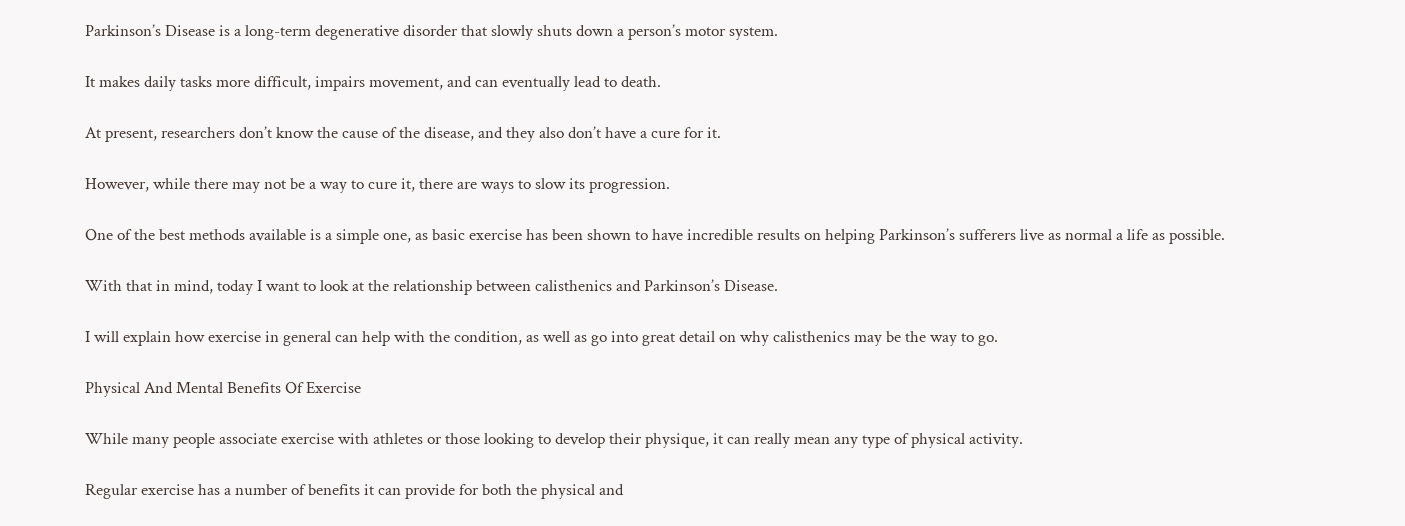Parkinson’s Disease is a long-term degenerative disorder that slowly shuts down a person’s motor system.

It makes daily tasks more difficult, impairs movement, and can eventually lead to death.

At present, researchers don’t know the cause of the disease, and they also don’t have a cure for it.

However, while there may not be a way to cure it, there are ways to slow its progression.

One of the best methods available is a simple one, as basic exercise has been shown to have incredible results on helping Parkinson’s sufferers live as normal a life as possible.

With that in mind, today I want to look at the relationship between calisthenics and Parkinson’s Disease.

I will explain how exercise in general can help with the condition, as well as go into great detail on why calisthenics may be the way to go.

Physical And Mental Benefits Of Exercise

While many people associate exercise with athletes or those looking to develop their physique, it can really mean any type of physical activity.

Regular exercise has a number of benefits it can provide for both the physical and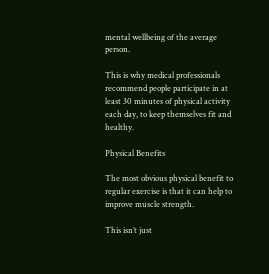mental wellbeing of the average person.

This is why medical professionals recommend people participate in at least 30 minutes of physical activity each day, to keep themselves fit and healthy.

Physical Benefits

The most obvious physical benefit to regular exercise is that it can help to improve muscle strength.

This isn’t just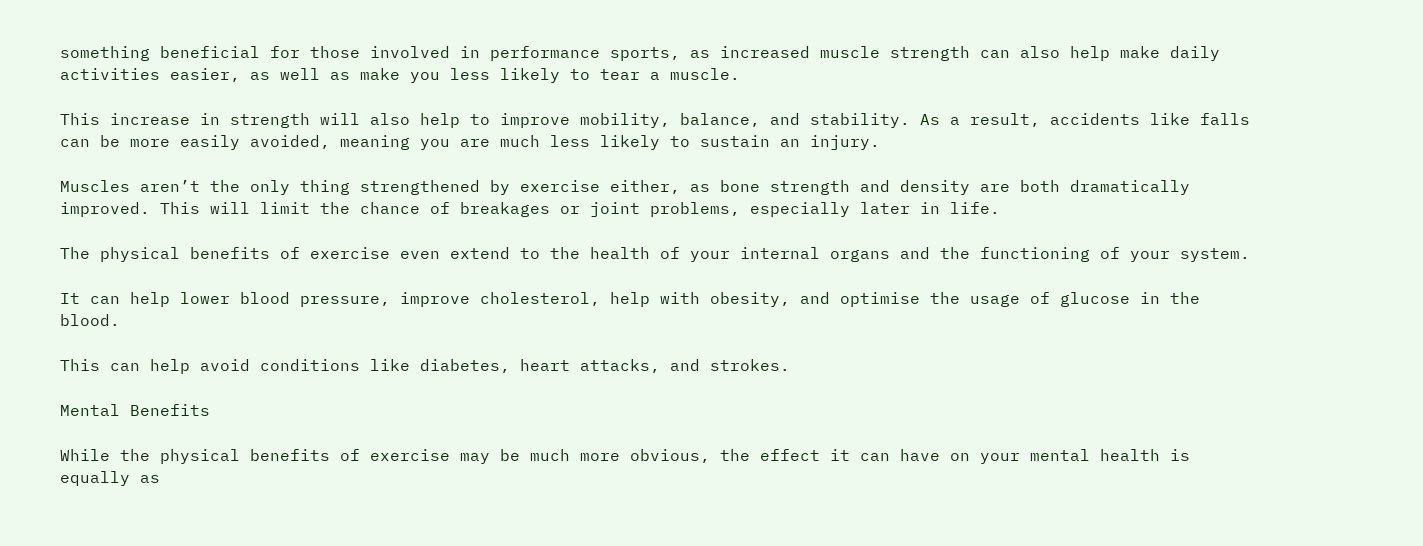something beneficial for those involved in performance sports, as increased muscle strength can also help make daily activities easier, as well as make you less likely to tear a muscle.

This increase in strength will also help to improve mobility, balance, and stability. As a result, accidents like falls can be more easily avoided, meaning you are much less likely to sustain an injury.

Muscles aren’t the only thing strengthened by exercise either, as bone strength and density are both dramatically improved. This will limit the chance of breakages or joint problems, especially later in life.

The physical benefits of exercise even extend to the health of your internal organs and the functioning of your system.

It can help lower blood pressure, improve cholesterol, help with obesity, and optimise the usage of glucose in the blood.

This can help avoid conditions like diabetes, heart attacks, and strokes.

Mental Benefits

While the physical benefits of exercise may be much more obvious, the effect it can have on your mental health is equally as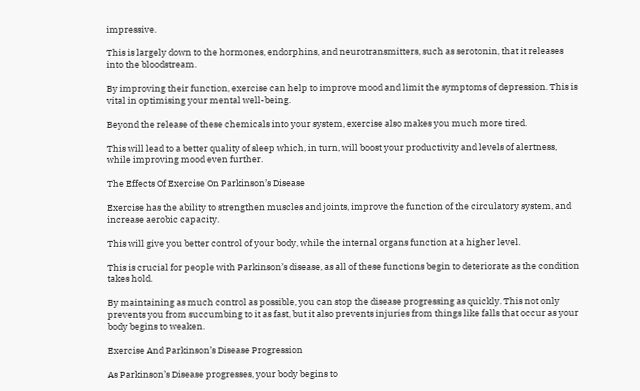impressive.

This is largely down to the hormones, endorphins, and neurotransmitters, such as serotonin, that it releases into the bloodstream.

By improving their function, exercise can help to improve mood and limit the symptoms of depression. This is vital in optimising your mental well-being.

Beyond the release of these chemicals into your system, exercise also makes you much more tired.

This will lead to a better quality of sleep which, in turn, will boost your productivity and levels of alertness, while improving mood even further.

The Effects Of Exercise On Parkinson’s Disease

Exercise has the ability to strengthen muscles and joints, improve the function of the circulatory system, and increase aerobic capacity.

This will give you better control of your body, while the internal organs function at a higher level.

This is crucial for people with Parkinson’s disease, as all of these functions begin to deteriorate as the condition takes hold.

By maintaining as much control as possible, you can stop the disease progressing as quickly. This not only prevents you from succumbing to it as fast, but it also prevents injuries from things like falls that occur as your body begins to weaken.

Exercise And Parkinson’s Disease Progression

As Parkinson’s Disease progresses, your body begins to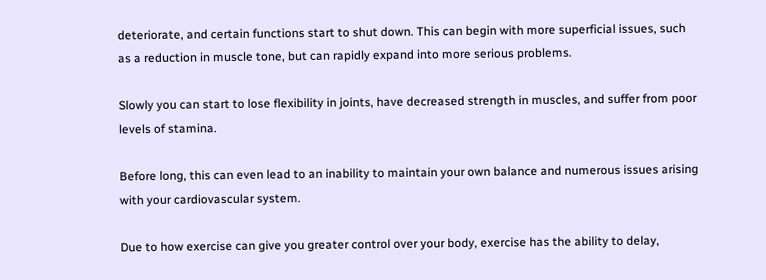deteriorate, and certain functions start to shut down. This can begin with more superficial issues, such as a reduction in muscle tone, but can rapidly expand into more serious problems.

Slowly you can start to lose flexibility in joints, have decreased strength in muscles, and suffer from poor levels of stamina.

Before long, this can even lead to an inability to maintain your own balance and numerous issues arising with your cardiovascular system.

Due to how exercise can give you greater control over your body, exercise has the ability to delay,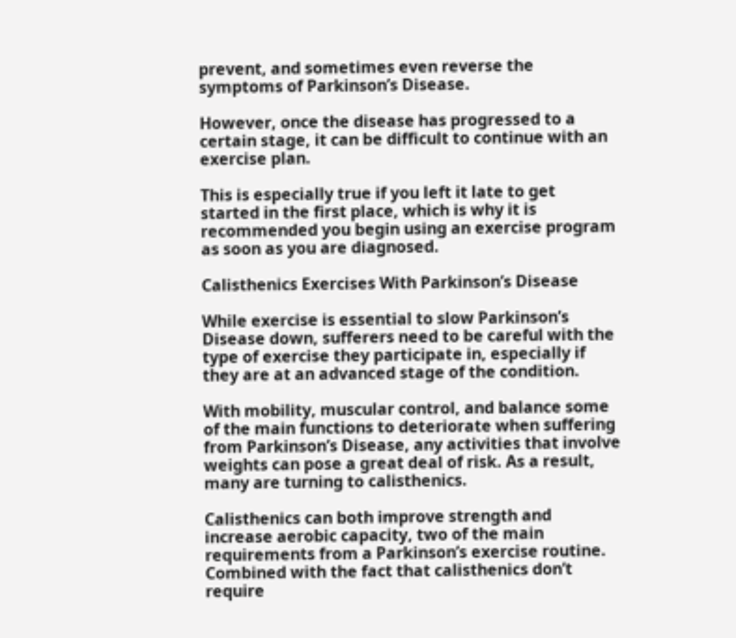prevent, and sometimes even reverse the symptoms of Parkinson’s Disease.

However, once the disease has progressed to a certain stage, it can be difficult to continue with an exercise plan.

This is especially true if you left it late to get started in the first place, which is why it is recommended you begin using an exercise program as soon as you are diagnosed.

Calisthenics Exercises With Parkinson’s Disease

While exercise is essential to slow Parkinson’s Disease down, sufferers need to be careful with the type of exercise they participate in, especially if they are at an advanced stage of the condition.

With mobility, muscular control, and balance some of the main functions to deteriorate when suffering from Parkinson’s Disease, any activities that involve weights can pose a great deal of risk. As a result, many are turning to calisthenics.

Calisthenics can both improve strength and increase aerobic capacity, two of the main requirements from a Parkinson’s exercise routine. Combined with the fact that calisthenics don’t require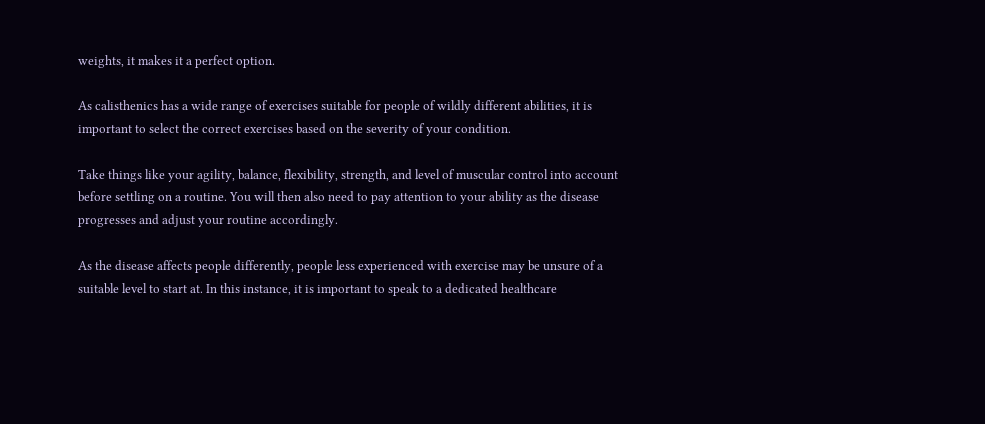weights, it makes it a perfect option.

As calisthenics has a wide range of exercises suitable for people of wildly different abilities, it is important to select the correct exercises based on the severity of your condition.

Take things like your agility, balance, flexibility, strength, and level of muscular control into account before settling on a routine. You will then also need to pay attention to your ability as the disease progresses and adjust your routine accordingly.

As the disease affects people differently, people less experienced with exercise may be unsure of a suitable level to start at. In this instance, it is important to speak to a dedicated healthcare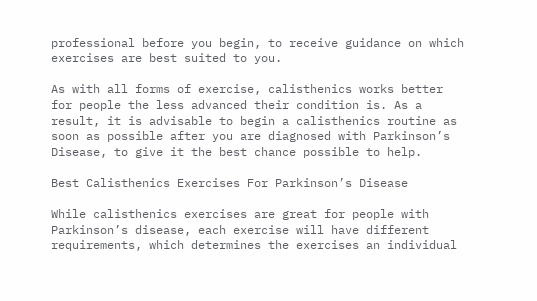professional before you begin, to receive guidance on which exercises are best suited to you.

As with all forms of exercise, calisthenics works better for people the less advanced their condition is. As a result, it is advisable to begin a calisthenics routine as soon as possible after you are diagnosed with Parkinson’s Disease, to give it the best chance possible to help.

Best Calisthenics Exercises For Parkinson’s Disease

While calisthenics exercises are great for people with Parkinson’s disease, each exercise will have different requirements, which determines the exercises an individual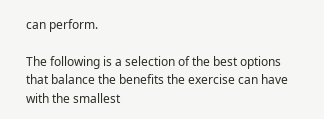can perform.

The following is a selection of the best options that balance the benefits the exercise can have with the smallest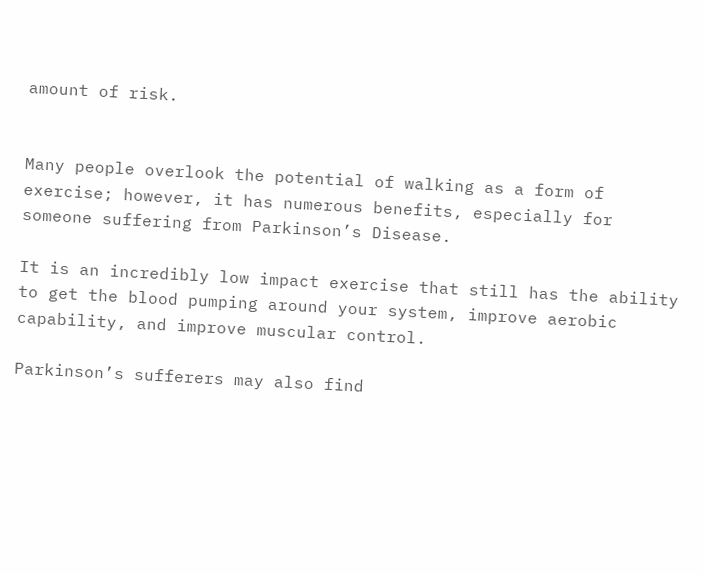amount of risk.


Many people overlook the potential of walking as a form of exercise; however, it has numerous benefits, especially for someone suffering from Parkinson’s Disease.

It is an incredibly low impact exercise that still has the ability to get the blood pumping around your system, improve aerobic capability, and improve muscular control.

Parkinson’s sufferers may also find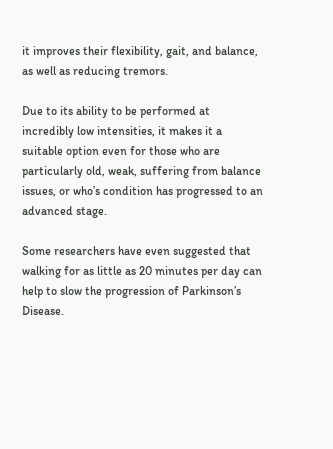it improves their flexibility, gait, and balance, as well as reducing tremors.

Due to its ability to be performed at incredibly low intensities, it makes it a suitable option even for those who are particularly old, weak, suffering from balance issues, or who’s condition has progressed to an advanced stage.

Some researchers have even suggested that walking for as little as 20 minutes per day can help to slow the progression of Parkinson’s Disease.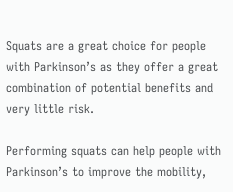Squats are a great choice for people with Parkinson’s as they offer a great combination of potential benefits and very little risk.

Performing squats can help people with Parkinson’s to improve the mobility,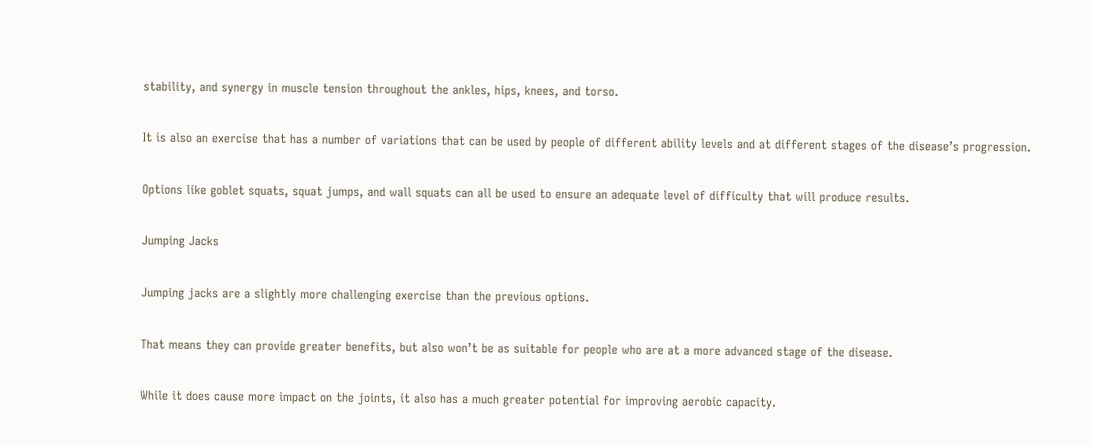stability, and synergy in muscle tension throughout the ankles, hips, knees, and torso.

It is also an exercise that has a number of variations that can be used by people of different ability levels and at different stages of the disease’s progression.

Options like goblet squats, squat jumps, and wall squats can all be used to ensure an adequate level of difficulty that will produce results.

Jumping Jacks

Jumping jacks are a slightly more challenging exercise than the previous options.

That means they can provide greater benefits, but also won’t be as suitable for people who are at a more advanced stage of the disease.

While it does cause more impact on the joints, it also has a much greater potential for improving aerobic capacity.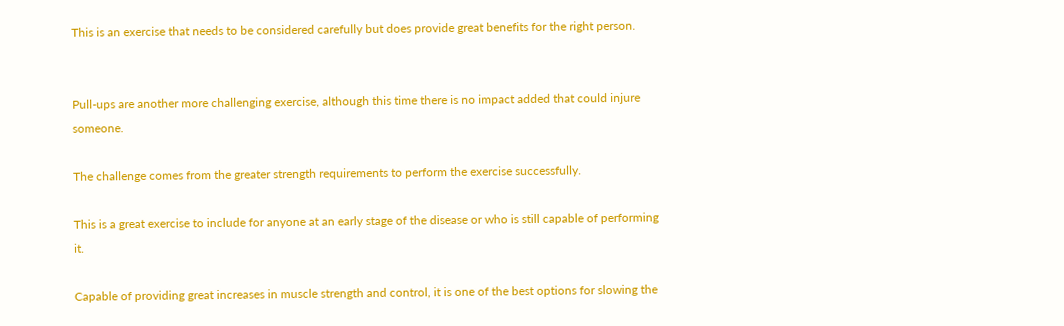This is an exercise that needs to be considered carefully but does provide great benefits for the right person.


Pull-ups are another more challenging exercise, although this time there is no impact added that could injure someone.

The challenge comes from the greater strength requirements to perform the exercise successfully.

This is a great exercise to include for anyone at an early stage of the disease or who is still capable of performing it.

Capable of providing great increases in muscle strength and control, it is one of the best options for slowing the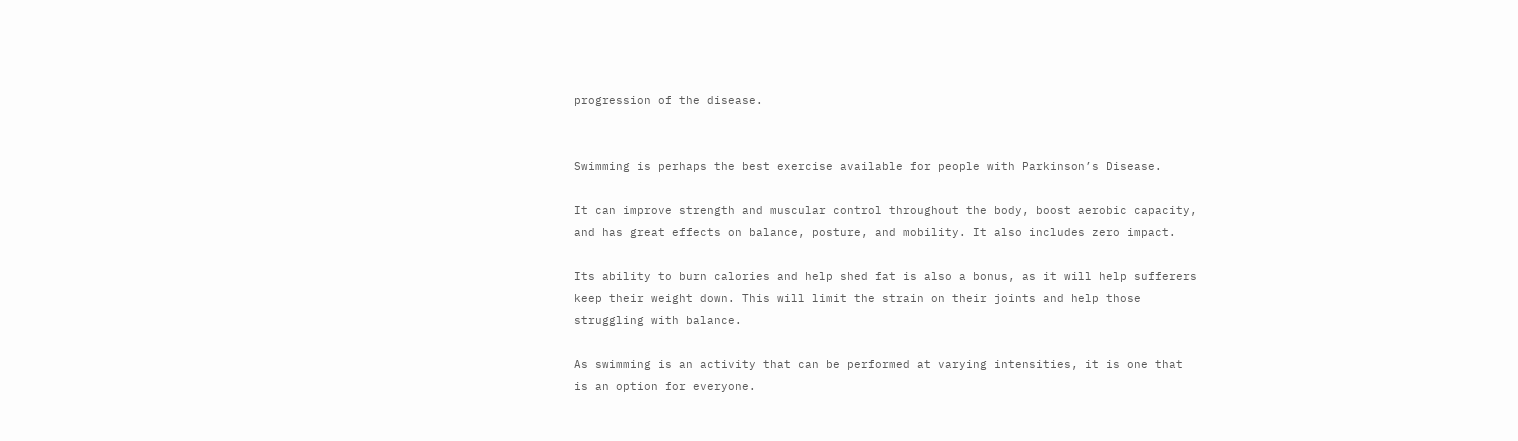progression of the disease.


Swimming is perhaps the best exercise available for people with Parkinson’s Disease.

It can improve strength and muscular control throughout the body, boost aerobic capacity, and has great effects on balance, posture, and mobility. It also includes zero impact.

Its ability to burn calories and help shed fat is also a bonus, as it will help sufferers keep their weight down. This will limit the strain on their joints and help those struggling with balance.

As swimming is an activity that can be performed at varying intensities, it is one that is an option for everyone.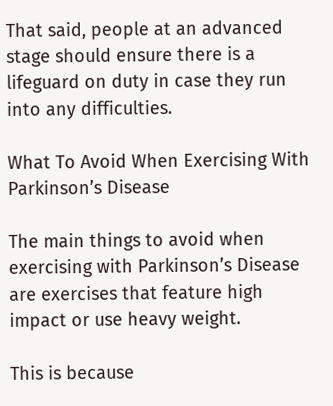That said, people at an advanced stage should ensure there is a lifeguard on duty in case they run into any difficulties.

What To Avoid When Exercising With Parkinson’s Disease

The main things to avoid when exercising with Parkinson’s Disease are exercises that feature high impact or use heavy weight.

This is because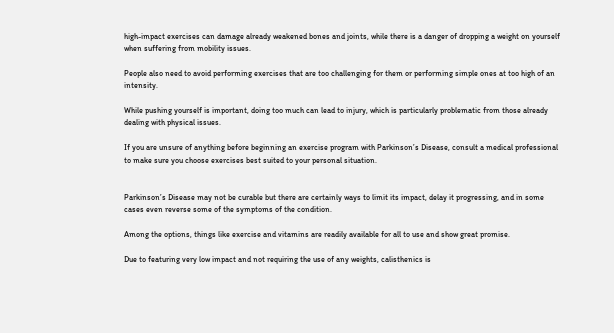high-impact exercises can damage already weakened bones and joints, while there is a danger of dropping a weight on yourself when suffering from mobility issues.

People also need to avoid performing exercises that are too challenging for them or performing simple ones at too high of an intensity.

While pushing yourself is important, doing too much can lead to injury, which is particularly problematic from those already dealing with physical issues.

If you are unsure of anything before beginning an exercise program with Parkinson’s Disease, consult a medical professional to make sure you choose exercises best suited to your personal situation.


Parkinson’s Disease may not be curable but there are certainly ways to limit its impact, delay it progressing, and in some cases even reverse some of the symptoms of the condition.

Among the options, things like exercise and vitamins are readily available for all to use and show great promise.

Due to featuring very low impact and not requiring the use of any weights, calisthenics is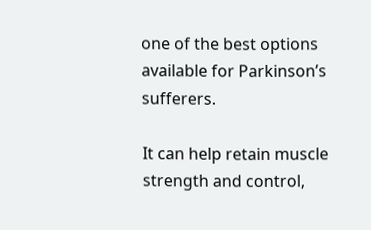one of the best options available for Parkinson’s sufferers.

It can help retain muscle strength and control,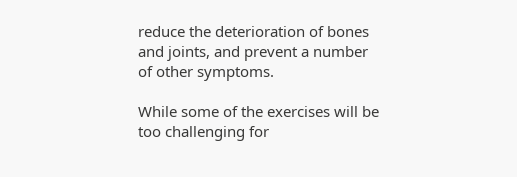reduce the deterioration of bones and joints, and prevent a number of other symptoms.

While some of the exercises will be too challenging for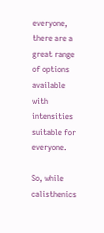everyone, there are a great range of options available with intensities suitable for everyone.

So, while calisthenics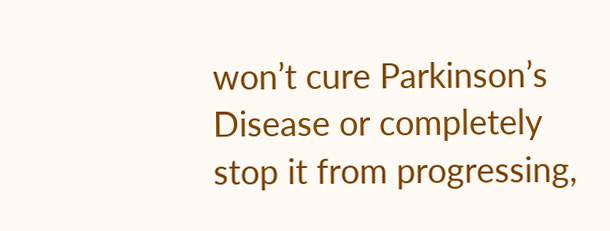won’t cure Parkinson’s Disease or completely stop it from progressing,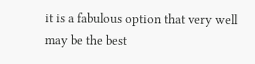it is a fabulous option that very well may be the best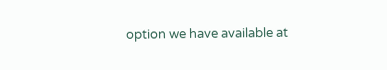option we have available at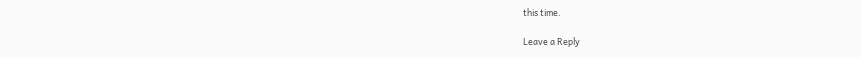this time.

Leave a Reply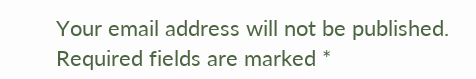Your email address will not be published. Required fields are marked *